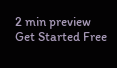2 min preview
Get Started Free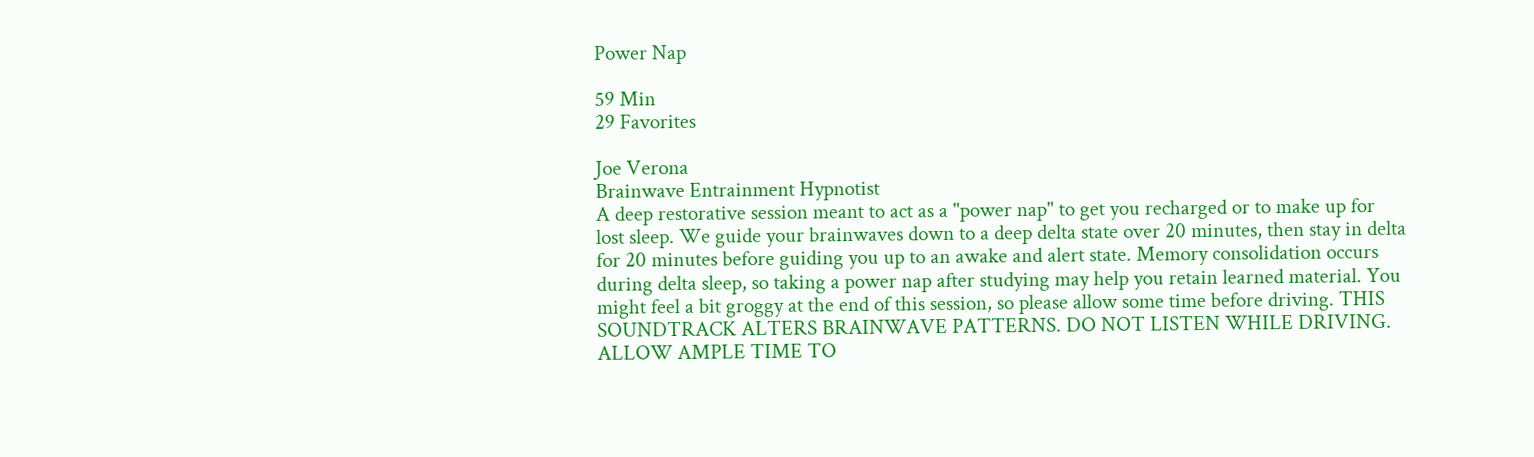Power Nap

59 Min
29 Favorites

Joe Verona
Brainwave Entrainment Hypnotist
A deep restorative session meant to act as a "power nap" to get you recharged or to make up for lost sleep. We guide your brainwaves down to a deep delta state over 20 minutes, then stay in delta for 20 minutes before guiding you up to an awake and alert state. Memory consolidation occurs during delta sleep, so taking a power nap after studying may help you retain learned material. You might feel a bit groggy at the end of this session, so please allow some time before driving. THIS SOUNDTRACK ALTERS BRAINWAVE PATTERNS. DO NOT LISTEN WHILE DRIVING. ALLOW AMPLE TIME TO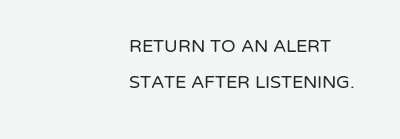RETURN TO AN ALERT STATE AFTER LISTENING.